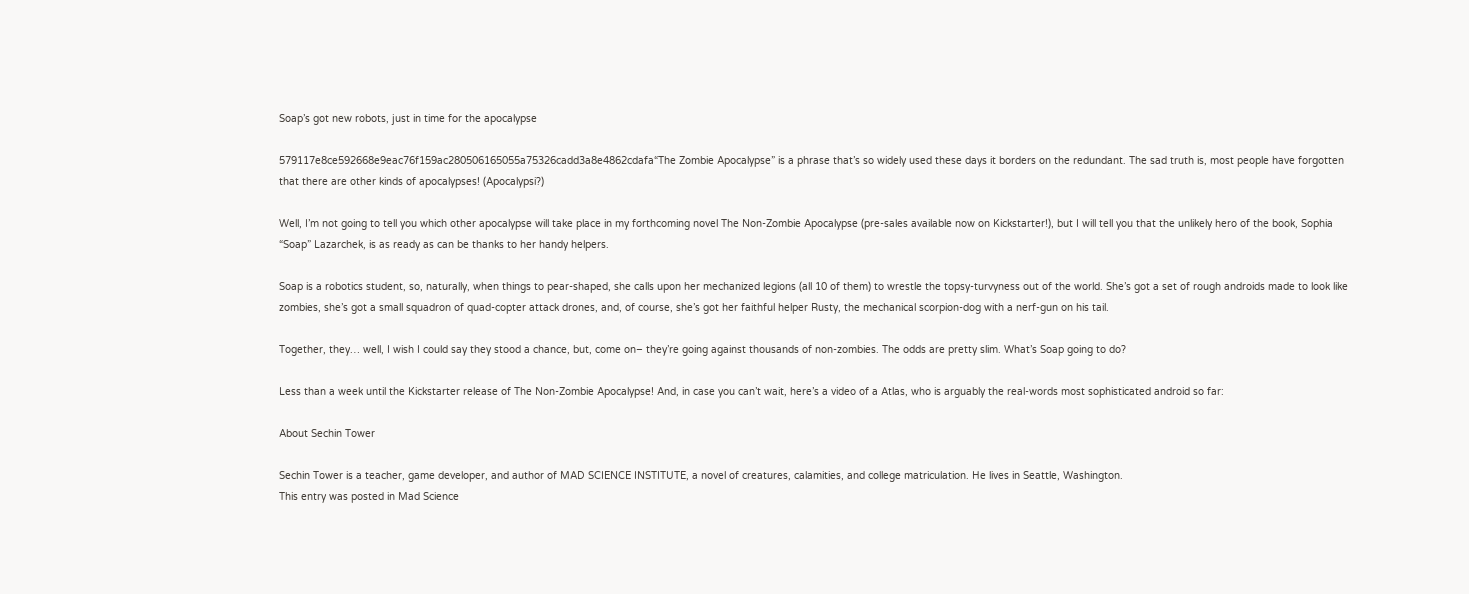Soap’s got new robots, just in time for the apocalypse

579117e8ce592668e9eac76f159ac280506165055a75326cadd3a8e4862cdafa“The Zombie Apocalypse” is a phrase that’s so widely used these days it borders on the redundant. The sad truth is, most people have forgotten that there are other kinds of apocalypses! (Apocalypsi?)

Well, I’m not going to tell you which other apocalypse will take place in my forthcoming novel The Non-Zombie Apocalypse (pre-sales available now on Kickstarter!), but I will tell you that the unlikely hero of the book, Sophia “Soap” Lazarchek, is as ready as can be thanks to her handy helpers.

Soap is a robotics student, so, naturally, when things to pear-shaped, she calls upon her mechanized legions (all 10 of them) to wrestle the topsy-turvyness out of the world. She’s got a set of rough androids made to look like zombies, she’s got a small squadron of quad-copter attack drones, and, of course, she’s got her faithful helper Rusty, the mechanical scorpion-dog with a nerf-gun on his tail.

Together, they… well, I wish I could say they stood a chance, but, come on– they’re going against thousands of non-zombies. The odds are pretty slim. What’s Soap going to do?

Less than a week until the Kickstarter release of The Non-Zombie Apocalypse! And, in case you can’t wait, here’s a video of a Atlas, who is arguably the real-words most sophisticated android so far:

About Sechin Tower

Sechin Tower is a teacher, game developer, and author of MAD SCIENCE INSTITUTE, a novel of creatures, calamities, and college matriculation. He lives in Seattle, Washington.
This entry was posted in Mad Science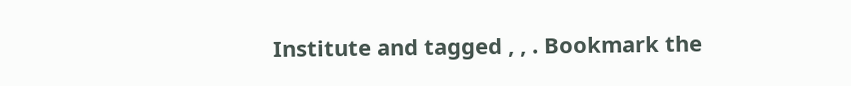Institute and tagged , , . Bookmark the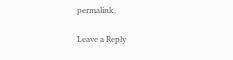permalink.

Leave a Reply